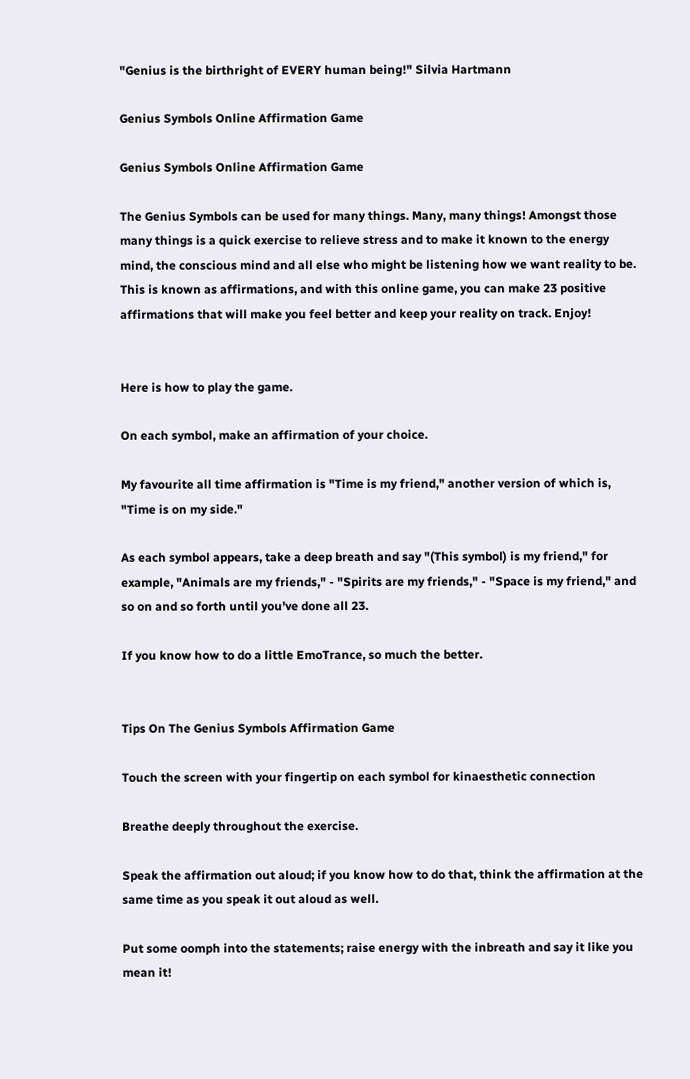"Genius is the birthright of EVERY human being!" Silvia Hartmann

Genius Symbols Online Affirmation Game

Genius Symbols Online Affirmation Game

The Genius Symbols can be used for many things. Many, many things! Amongst those many things is a quick exercise to relieve stress and to make it known to the energy mind, the conscious mind and all else who might be listening how we want reality to be. This is known as affirmations, and with this online game, you can make 23 positive affirmations that will make you feel better and keep your reality on track. Enjoy!


Here is how to play the game.

On each symbol, make an affirmation of your choice.

My favourite all time affirmation is "Time is my friend," another version of which is, "Time is on my side."

As each symbol appears, take a deep breath and say "(This symbol) is my friend," for example, "Animals are my friends," - "Spirits are my friends," - "Space is my friend," and so on and so forth until you've done all 23.

If you know how to do a little EmoTrance, so much the better.


Tips On The Genius Symbols Affirmation Game

Touch the screen with your fingertip on each symbol for kinaesthetic connection

Breathe deeply throughout the exercise.

Speak the affirmation out aloud; if you know how to do that, think the affirmation at the same time as you speak it out aloud as well.

Put some oomph into the statements; raise energy with the inbreath and say it like you mean it!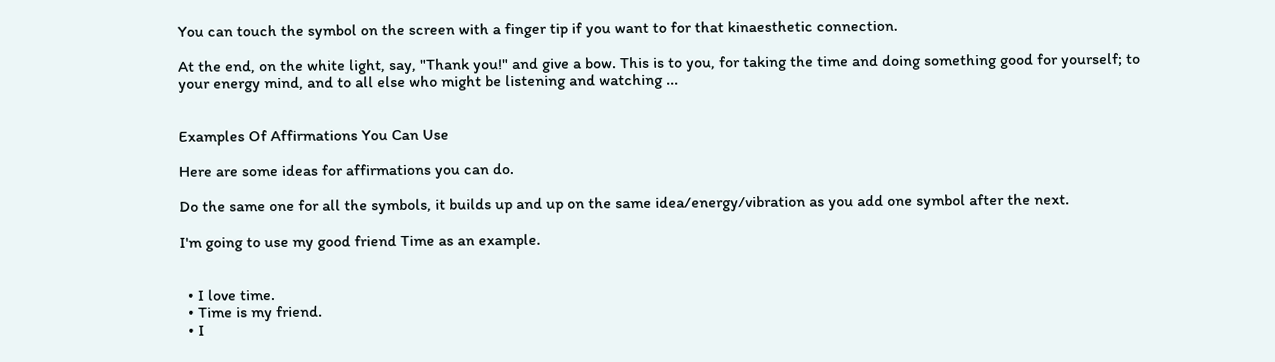You can touch the symbol on the screen with a finger tip if you want to for that kinaesthetic connection.

At the end, on the white light, say, "Thank you!" and give a bow. This is to you, for taking the time and doing something good for yourself; to your energy mind, and to all else who might be listening and watching ...


Examples Of Affirmations You Can Use

Here are some ideas for affirmations you can do.

Do the same one for all the symbols, it builds up and up on the same idea/energy/vibration as you add one symbol after the next.

I'm going to use my good friend Time as an example.


  • I love time.
  • Time is my friend.
  • I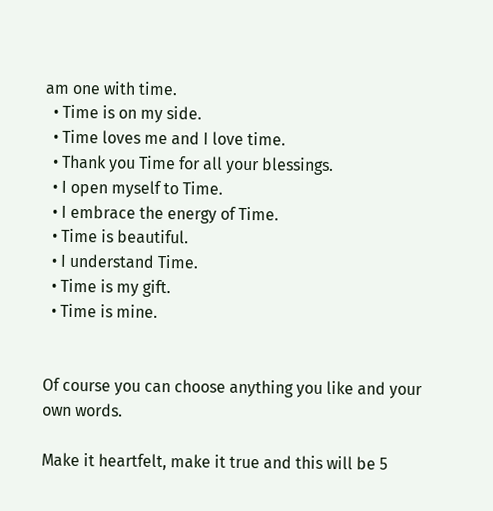am one with time.
  • Time is on my side.
  • Time loves me and I love time.
  • Thank you Time for all your blessings.
  • I open myself to Time.
  • I embrace the energy of Time.
  • Time is beautiful.
  • I understand Time.
  • Time is my gift.
  • Time is mine.


Of course you can choose anything you like and your own words.

Make it heartfelt, make it true and this will be 5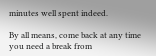minutes well spent indeed.

By all means, come back at any time you need a break from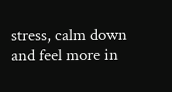stress, calm down and feel more in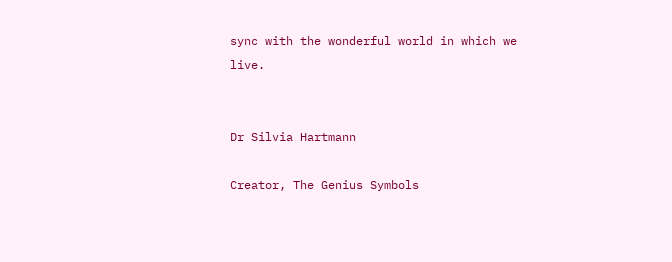sync with the wonderful world in which we live.


Dr Silvia Hartmann

Creator, The Genius Symbols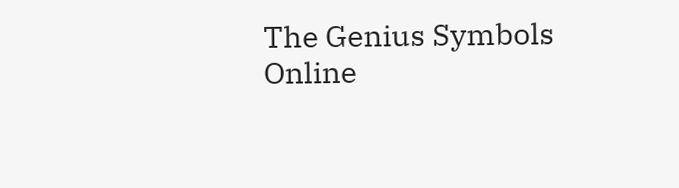The Genius Symbols Online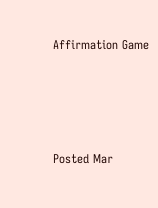Affirmation Game




Posted Mar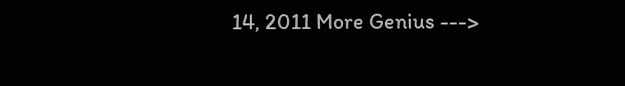14, 2011 More Genius --->